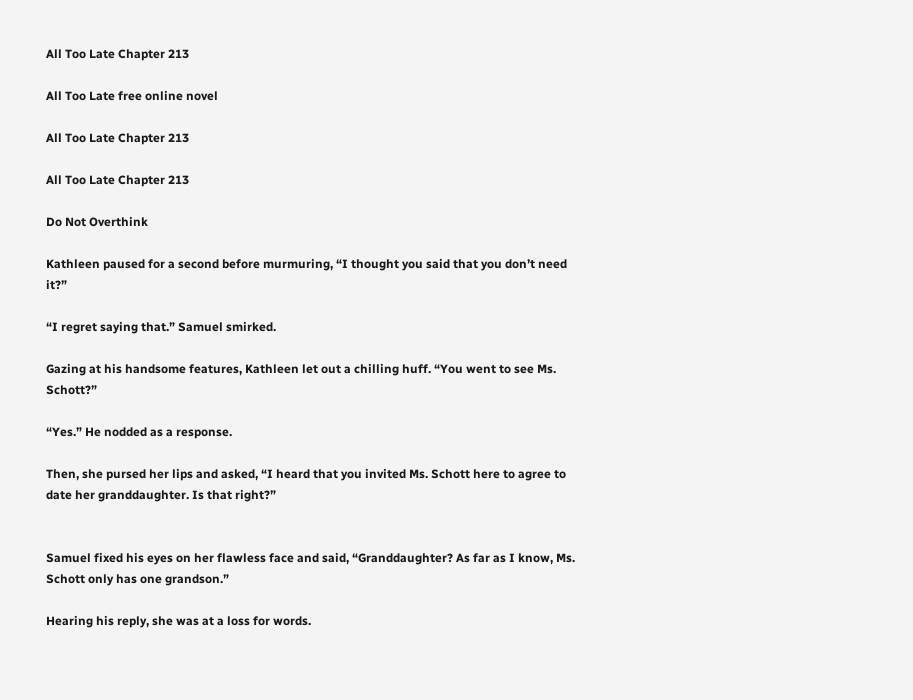All Too Late Chapter 213

All Too Late free online novel

All Too Late Chapter 213

All Too Late Chapter 213

Do Not Overthink

Kathleen paused for a second before murmuring, “I thought you said that you don’t need it?”

“I regret saying that.” Samuel smirked.

Gazing at his handsome features, Kathleen let out a chilling huff. “You went to see Ms. Schott?”

“Yes.” He nodded as a response.

Then, she pursed her lips and asked, “I heard that you invited Ms. Schott here to agree to date her granddaughter. Is that right?”


Samuel fixed his eyes on her flawless face and said, “Granddaughter? As far as I know, Ms. Schott only has one grandson.”

Hearing his reply, she was at a loss for words.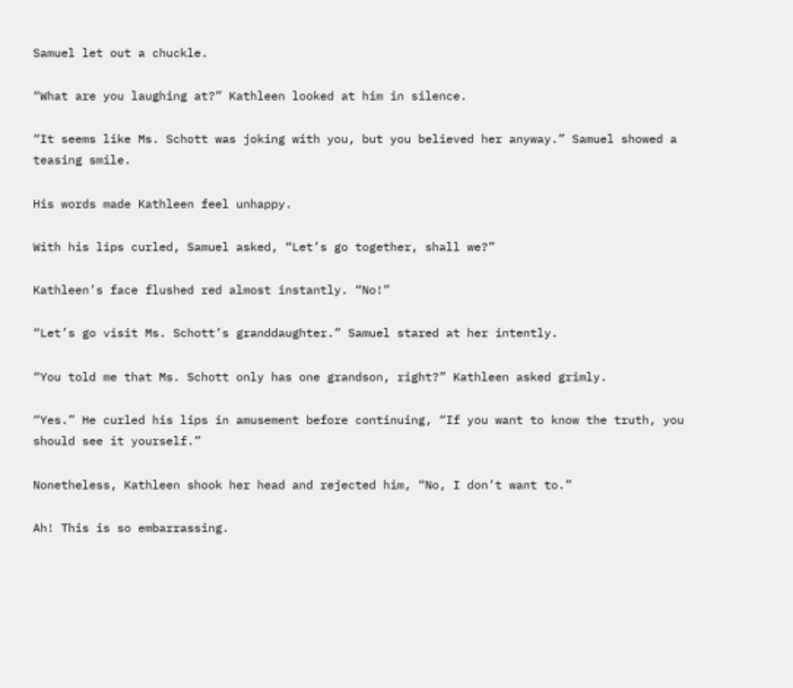Samuel let out a chuckle.

“What are you laughing at?” Kathleen looked at him in silence.

“It seems like Ms. Schott was joking with you, but you believed her anyway.” Samuel showed a teasing smile.

His words made Kathleen feel unhappy.

With his lips curled, Samuel asked, “Let’s go together, shall we?”

Kathleen’s face flushed red almost instantly. “No!”

“Let’s go visit Ms. Schott’s granddaughter.” Samuel stared at her intently.

“You told me that Ms. Schott only has one grandson, right?” Kathleen asked grimly.

“Yes.” He curled his lips in amusement before continuing, “If you want to know the truth, you should see it yourself.”

Nonetheless, Kathleen shook her head and rejected him, “No, I don’t want to.”

Ah! This is so embarrassing.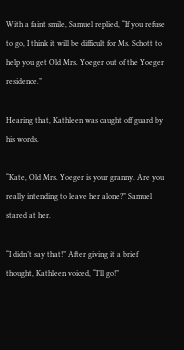With a faint smile, Samuel replied, “If you refuse to go, I think it will be difficult for Ms. Schott to help you get Old Mrs. Yoeger out of the Yoeger residence.”

Hearing that, Kathleen was caught off guard by his words.

“Kate, Old Mrs. Yoeger is your granny. Are you really intending to leave her alone?” Samuel stared at her.

“I didn’t say that!” After giving it a brief thought, Kathleen voiced, “I’ll go!”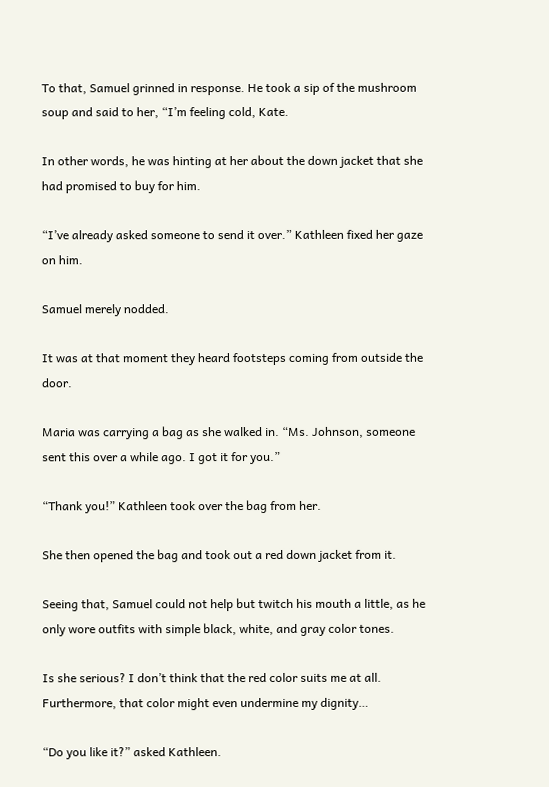To that, Samuel grinned in response. He took a sip of the mushroom soup and said to her, “I’m feeling cold, Kate.

In other words, he was hinting at her about the down jacket that she had promised to buy for him.

“I’ve already asked someone to send it over.” Kathleen fixed her gaze on him.

Samuel merely nodded.

It was at that moment they heard footsteps coming from outside the door.

Maria was carrying a bag as she walked in. “Ms. Johnson, someone sent this over a while ago. I got it for you.”

“Thank you!” Kathleen took over the bag from her.

She then opened the bag and took out a red down jacket from it.

Seeing that, Samuel could not help but twitch his mouth a little, as he only wore outfits with simple black, white, and gray color tones.

Is she serious? I don’t think that the red color suits me at all. Furthermore, that color might even undermine my dignity…

“Do you like it?” asked Kathleen.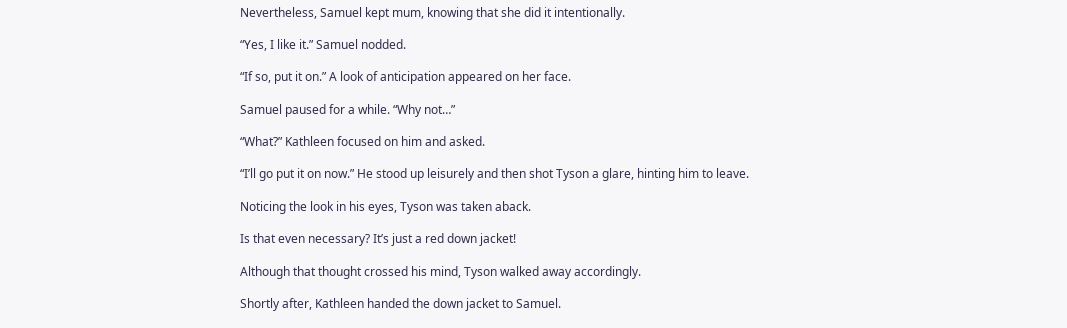Nevertheless, Samuel kept mum, knowing that she did it intentionally.

“Yes, I like it.” Samuel nodded.

“If so, put it on.” A look of anticipation appeared on her face.

Samuel paused for a while. “Why not…”

“What?” Kathleen focused on him and asked.

“I’ll go put it on now.” He stood up leisurely and then shot Tyson a glare, hinting him to leave.

Noticing the look in his eyes, Tyson was taken aback.

Is that even necessary? It’s just a red down jacket!

Although that thought crossed his mind, Tyson walked away accordingly.

Shortly after, Kathleen handed the down jacket to Samuel.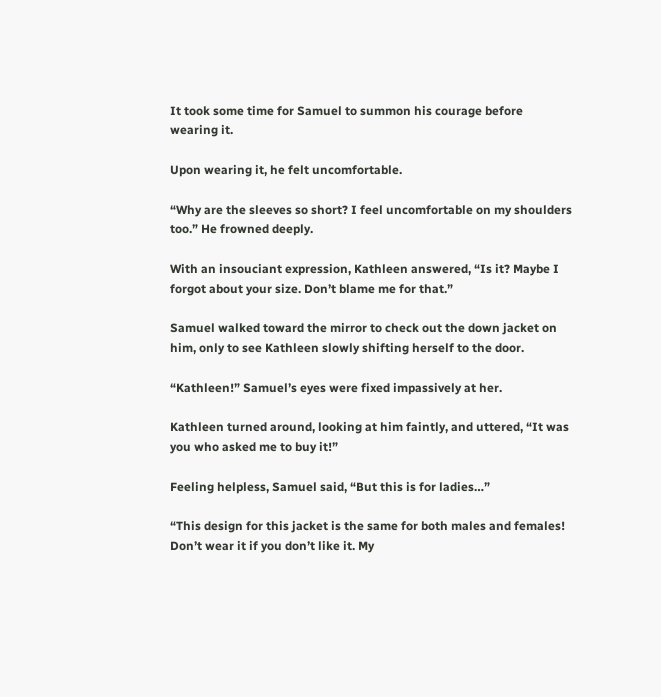It took some time for Samuel to summon his courage before wearing it.

Upon wearing it, he felt uncomfortable.

“Why are the sleeves so short? I feel uncomfortable on my shoulders too.” He frowned deeply.

With an insouciant expression, Kathleen answered, “Is it? Maybe I forgot about your size. Don’t blame me for that.”

Samuel walked toward the mirror to check out the down jacket on him, only to see Kathleen slowly shifting herself to the door.

“Kathleen!” Samuel’s eyes were fixed impassively at her.

Kathleen turned around, looking at him faintly, and uttered, “It was you who asked me to buy it!”

Feeling helpless, Samuel said, “But this is for ladies…”

“This design for this jacket is the same for both males and females! Don’t wear it if you don’t like it. My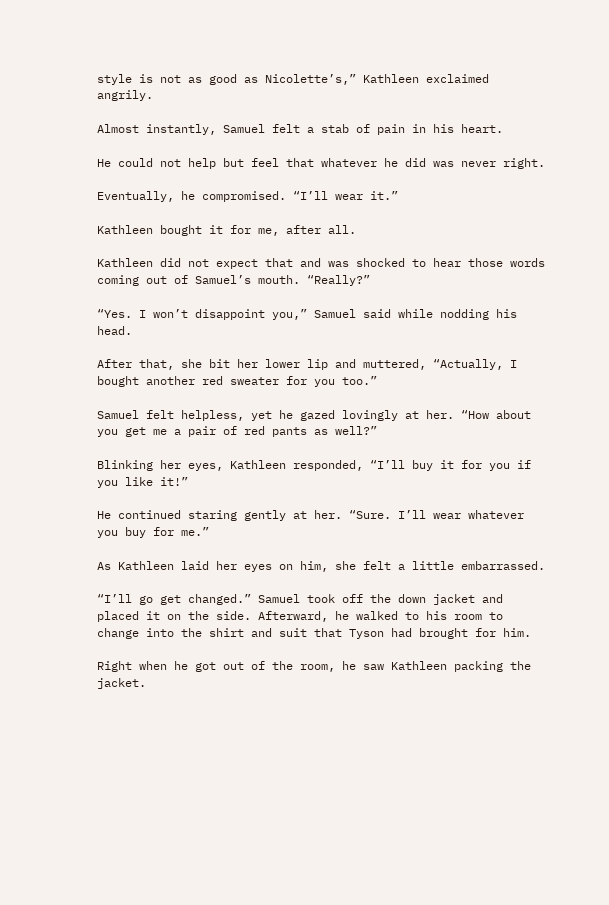style is not as good as Nicolette’s,” Kathleen exclaimed angrily.

Almost instantly, Samuel felt a stab of pain in his heart.

He could not help but feel that whatever he did was never right.

Eventually, he compromised. “I’ll wear it.”

Kathleen bought it for me, after all.

Kathleen did not expect that and was shocked to hear those words coming out of Samuel’s mouth. “Really?”

“Yes. I won’t disappoint you,” Samuel said while nodding his head.

After that, she bit her lower lip and muttered, “Actually, I bought another red sweater for you too.”

Samuel felt helpless, yet he gazed lovingly at her. “How about you get me a pair of red pants as well?”

Blinking her eyes, Kathleen responded, “I’ll buy it for you if you like it!”

He continued staring gently at her. “Sure. I’ll wear whatever you buy for me.”

As Kathleen laid her eyes on him, she felt a little embarrassed.

“I’ll go get changed.” Samuel took off the down jacket and placed it on the side. Afterward, he walked to his room to change into the shirt and suit that Tyson had brought for him.

Right when he got out of the room, he saw Kathleen packing the jacket.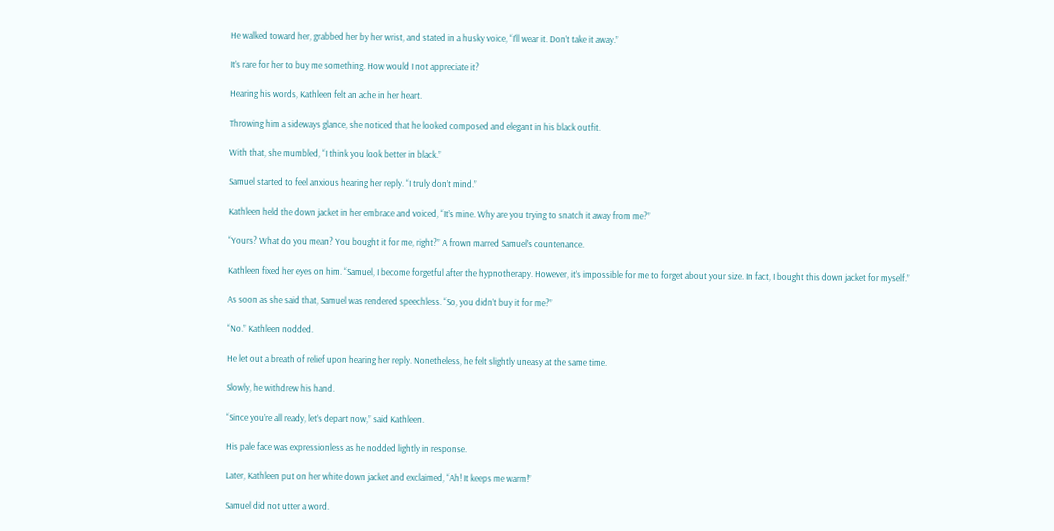He walked toward her, grabbed her by her wrist, and stated in a husky voice, “I’ll wear it. Don’t take it away.”

It’s rare for her to buy me something. How would I not appreciate it?

Hearing his words, Kathleen felt an ache in her heart.

Throwing him a sideways glance, she noticed that he looked composed and elegant in his black outfit.

With that, she mumbled, “I think you look better in black.”

Samuel started to feel anxious hearing her reply. “I truly don’t mind.”

Kathleen held the down jacket in her embrace and voiced, “It’s mine. Why are you trying to snatch it away from me?”

“Yours? What do you mean? You bought it for me, right?” A frown marred Samuel’s countenance.

Kathleen fixed her eyes on him. “Samuel, I become forgetful after the hypnotherapy. However, it’s impossible for me to forget about your size. In fact, I bought this down jacket for myself.”

As soon as she said that, Samuel was rendered speechless. “So, you didn’t buy it for me?”

“No.” Kathleen nodded.

He let out a breath of relief upon hearing her reply. Nonetheless, he felt slightly uneasy at the same time.

Slowly, he withdrew his hand.

“Since you’re all ready, let’s depart now,” said Kathleen.

His pale face was expressionless as he nodded lightly in response.

Later, Kathleen put on her white down jacket and exclaimed, “Ah! It keeps me warm!”

Samuel did not utter a word.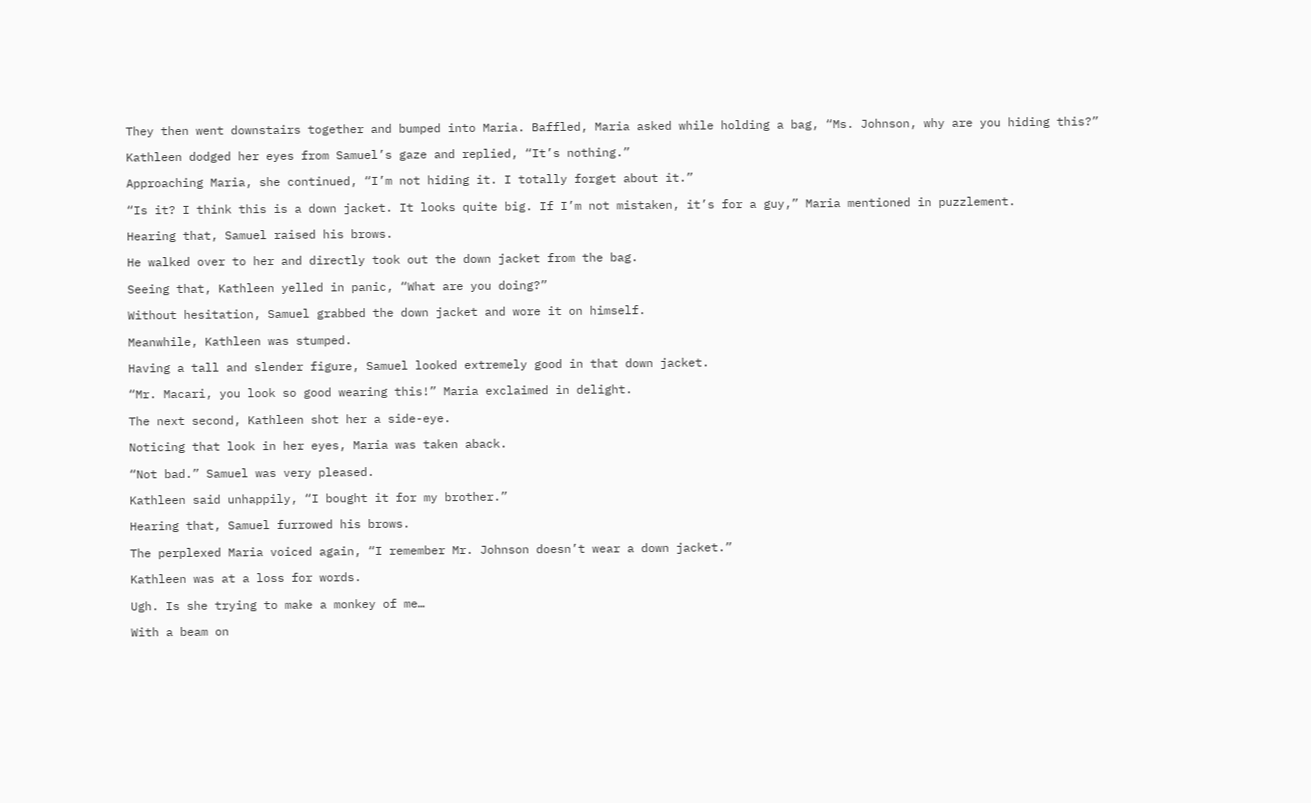They then went downstairs together and bumped into Maria. Baffled, Maria asked while holding a bag, “Ms. Johnson, why are you hiding this?”

Kathleen dodged her eyes from Samuel’s gaze and replied, “It’s nothing.”

Approaching Maria, she continued, “I’m not hiding it. I totally forget about it.”

“Is it? I think this is a down jacket. It looks quite big. If I’m not mistaken, it’s for a guy,” Maria mentioned in puzzlement.

Hearing that, Samuel raised his brows.

He walked over to her and directly took out the down jacket from the bag.

Seeing that, Kathleen yelled in panic, “What are you doing?”

Without hesitation, Samuel grabbed the down jacket and wore it on himself.

Meanwhile, Kathleen was stumped.

Having a tall and slender figure, Samuel looked extremely good in that down jacket.

“Mr. Macari, you look so good wearing this!” Maria exclaimed in delight.

The next second, Kathleen shot her a side-eye.

Noticing that look in her eyes, Maria was taken aback.

“Not bad.” Samuel was very pleased.

Kathleen said unhappily, “I bought it for my brother.”

Hearing that, Samuel furrowed his brows.

The perplexed Maria voiced again, “I remember Mr. Johnson doesn’t wear a down jacket.”

Kathleen was at a loss for words.

Ugh. Is she trying to make a monkey of me…

With a beam on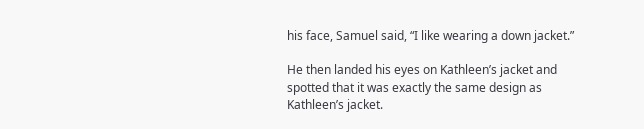his face, Samuel said, “I like wearing a down jacket.”

He then landed his eyes on Kathleen’s jacket and spotted that it was exactly the same design as Kathleen’s jacket.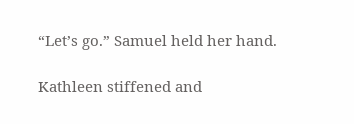“Let’s go.” Samuel held her hand.

Kathleen stiffened and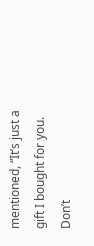mentioned, “It’s just a gift I bought for you. Don’t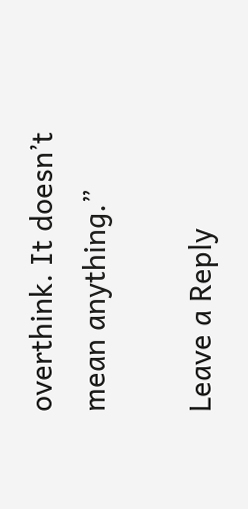overthink. It doesn’t mean anything.”

Leave a Reply